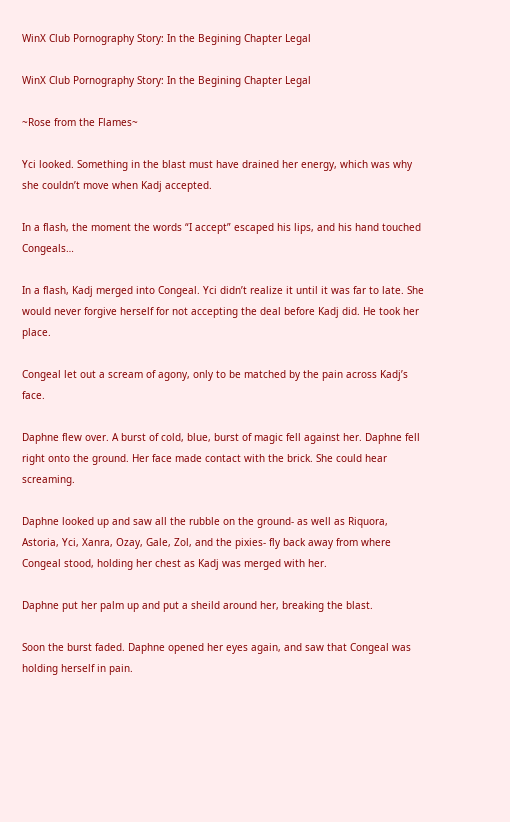WinX Club Pornography Story: In the Begining Chapter Legal

WinX Club Pornography Story: In the Begining Chapter Legal

~Rose from the Flames~

Yci looked. Something in the blast must have drained her energy, which was why she couldn’t move when Kadj accepted.

In a flash, the moment the words “I accept” escaped his lips, and his hand touched Congeals…

In a flash, Kadj merged into Congeal. Yci didn’t realize it until it was far to late. She would never forgive herself for not accepting the deal before Kadj did. He took her place.

Congeal let out a scream of agony, only to be matched by the pain across Kadj’s face.

Daphne flew over. A burst of cold, blue, burst of magic fell against her. Daphne fell right onto the ground. Her face made contact with the brick. She could hear screaming.

Daphne looked up and saw all the rubble on the ground- as well as Riquora, Astoria, Yci, Xanra, Ozay, Gale, Zol, and the pixies- fly back away from where Congeal stood, holding her chest as Kadj was merged with her.

Daphne put her palm up and put a sheild around her, breaking the blast.

Soon the burst faded. Daphne opened her eyes again, and saw that Congeal was holding herself in pain.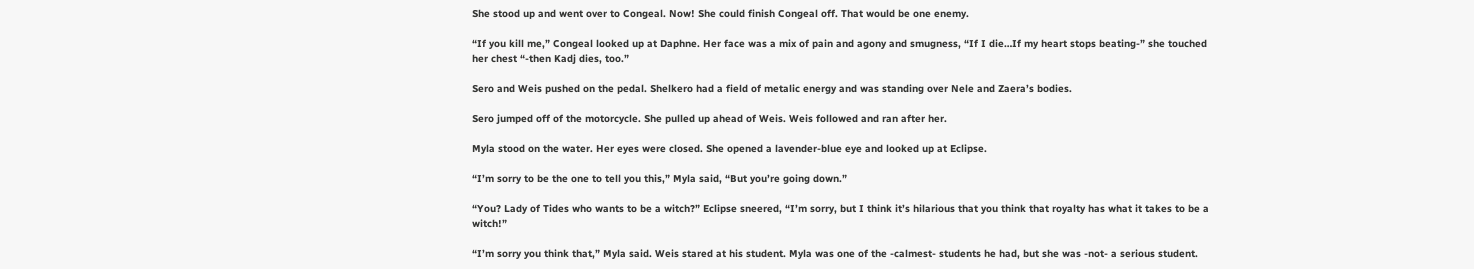She stood up and went over to Congeal. Now! She could finish Congeal off. That would be one enemy.

“If you kill me,” Congeal looked up at Daphne. Her face was a mix of pain and agony and smugness, “If I die…If my heart stops beating-” she touched her chest “-then Kadj dies, too.”

Sero and Weis pushed on the pedal. Shelkero had a field of metalic energy and was standing over Nele and Zaera’s bodies.

Sero jumped off of the motorcycle. She pulled up ahead of Weis. Weis followed and ran after her.

Myla stood on the water. Her eyes were closed. She opened a lavender-blue eye and looked up at Eclipse.

“I’m sorry to be the one to tell you this,” Myla said, “But you’re going down.”

“You? Lady of Tides who wants to be a witch?” Eclipse sneered, “I’m sorry, but I think it’s hilarious that you think that royalty has what it takes to be a witch!”

“I’m sorry you think that,” Myla said. Weis stared at his student. Myla was one of the -calmest- students he had, but she was -not- a serious student.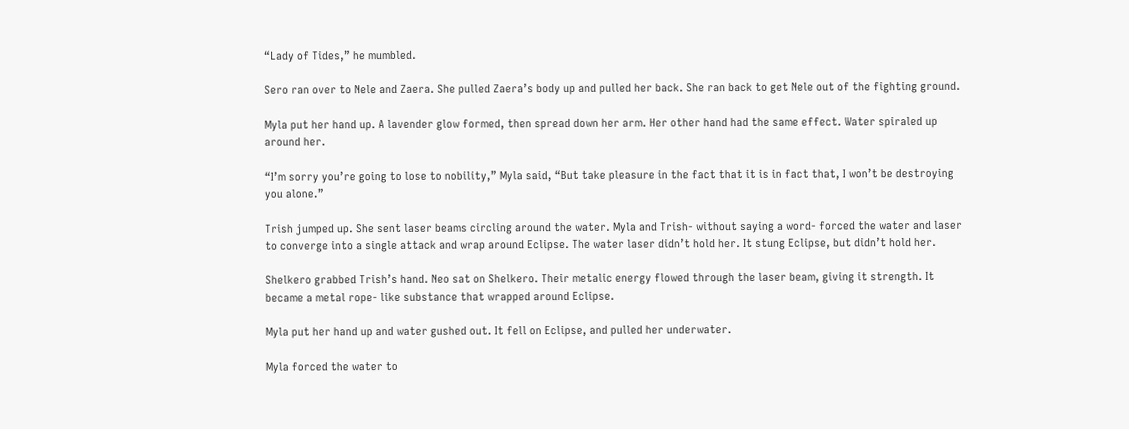“Lady of Tides,” he mumbled.

Sero ran over to Nele and Zaera. She pulled Zaera’s body up and pulled her back. She ran back to get Nele out of the fighting ground.

Myla put her hand up. A lavender glow formed, then spread down her arm. Her other hand had the same effect. Water spiraled up around her.

“I’m sorry you’re going to lose to nobility,” Myla said, “But take pleasure in the fact that it is in fact that, I won’t be destroying you alone.”

Trish jumped up. She sent laser beams circling around the water. Myla and Trish- without saying a word- forced the water and laser to converge into a single attack and wrap around Eclipse. The water laser didn’t hold her. It stung Eclipse, but didn’t hold her.

Shelkero grabbed Trish’s hand. Neo sat on Shelkero. Their metalic energy flowed through the laser beam, giving it strength. It became a metal rope- like substance that wrapped around Eclipse.

Myla put her hand up and water gushed out. It fell on Eclipse, and pulled her underwater.

Myla forced the water to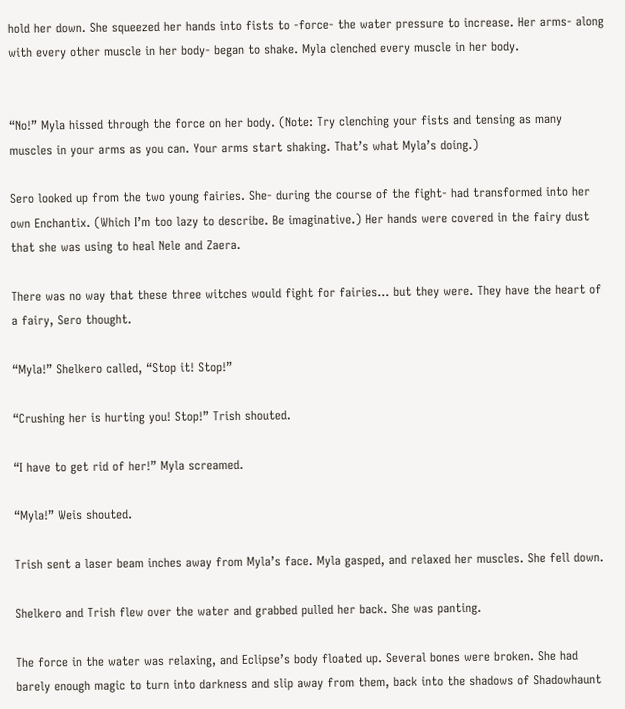hold her down. She squeezed her hands into fists to -force- the water pressure to increase. Her arms- along with every other muscle in her body- began to shake. Myla clenched every muscle in her body.


“No!” Myla hissed through the force on her body. (Note: Try clenching your fists and tensing as many muscles in your arms as you can. Your arms start shaking. That’s what Myla’s doing.)

Sero looked up from the two young fairies. She- during the course of the fight- had transformed into her own Enchantix. (Which I’m too lazy to describe. Be imaginative.) Her hands were covered in the fairy dust that she was using to heal Nele and Zaera.

There was no way that these three witches would fight for fairies… but they were. They have the heart of a fairy, Sero thought.

“Myla!” Shelkero called, “Stop it! Stop!”

“Crushing her is hurting you! Stop!” Trish shouted.

“I have to get rid of her!” Myla screamed.

“Myla!” Weis shouted.

Trish sent a laser beam inches away from Myla’s face. Myla gasped, and relaxed her muscles. She fell down.

Shelkero and Trish flew over the water and grabbed pulled her back. She was panting.

The force in the water was relaxing, and Eclipse’s body floated up. Several bones were broken. She had barely enough magic to turn into darkness and slip away from them, back into the shadows of Shadowhaunt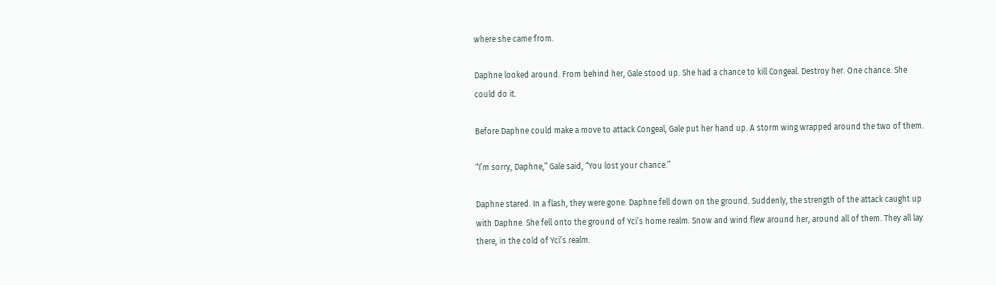where she came from.

Daphne looked around. From behind her, Gale stood up. She had a chance to kill Congeal. Destroy her. One chance. She could do it.

Before Daphne could make a move to attack Congeal, Gale put her hand up. A storm wing wrapped around the two of them.

“I’m sorry, Daphne,” Gale said, “You lost your chance.”

Daphne stared. In a flash, they were gone. Daphne fell down on the ground. Suddenly, the strength of the attack caught up with Daphne. She fell onto the ground of Yci’s home realm. Snow and wind flew around her, around all of them. They all lay there, in the cold of Yci’s realm.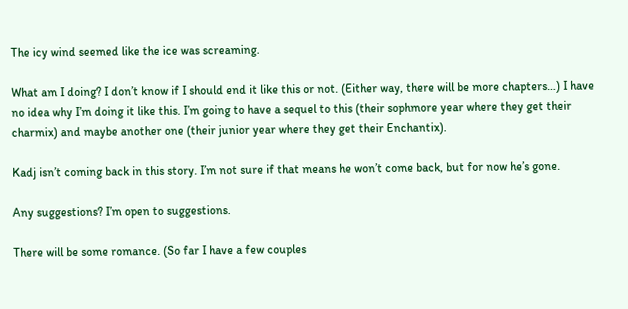The icy wind seemed like the ice was screaming.

What am I doing? I don’t know if I should end it like this or not. (Either way, there will be more chapters…) I have no idea why I’m doing it like this. I’m going to have a sequel to this (their sophmore year where they get their charmix) and maybe another one (their junior year where they get their Enchantix).

Kadj isn’t coming back in this story. I’m not sure if that means he won’t come back, but for now he’s gone.

Any suggestions? I’m open to suggestions.

There will be some romance. (So far I have a few couples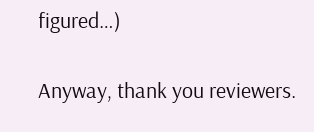figured…)

Anyway, thank you reviewers.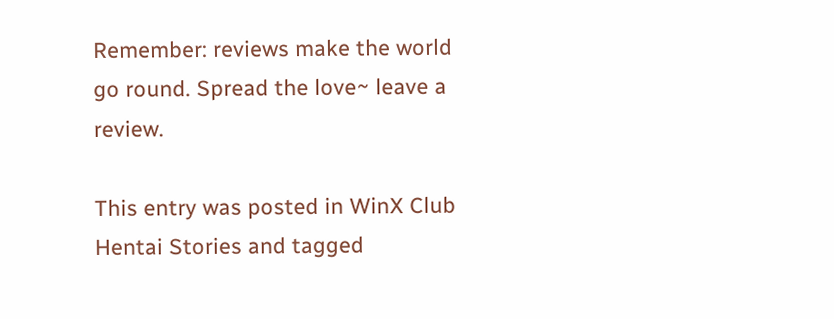Remember: reviews make the world go round. Spread the love~ leave a review.

This entry was posted in WinX Club Hentai Stories and tagged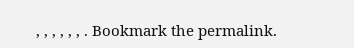, , , , , , . Bookmark the permalink.